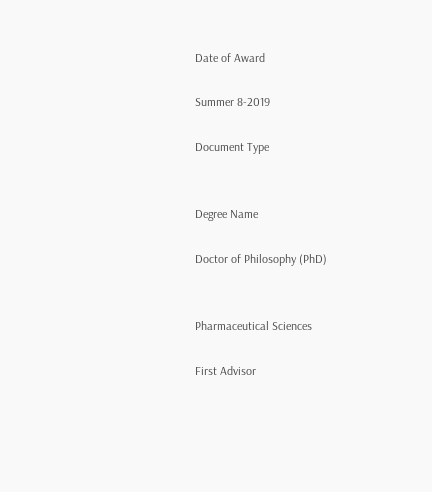Date of Award

Summer 8-2019

Document Type


Degree Name

Doctor of Philosophy (PhD)


Pharmaceutical Sciences

First Advisor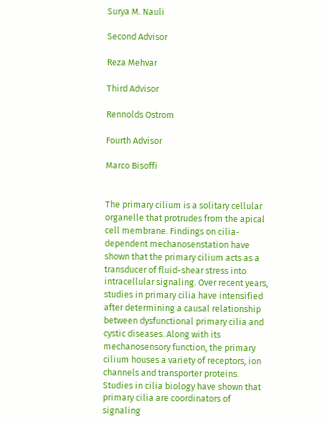Surya M. Nauli

Second Advisor

Reza Mehvar

Third Advisor

Rennolds Ostrom

Fourth Advisor

Marco Bisoffi


The primary cilium is a solitary cellular organelle that protrudes from the apical cell membrane. Findings on cilia-dependent mechanosenstation have shown that the primary cilium acts as a transducer of fluid-shear stress into intracellular signaling. Over recent years, studies in primary cilia have intensified after determining a causal relationship between dysfunctional primary cilia and cystic diseases. Along with its mechanosensory function, the primary cilium houses a variety of receptors, ion channels and transporter proteins. Studies in cilia biology have shown that primary cilia are coordinators of signaling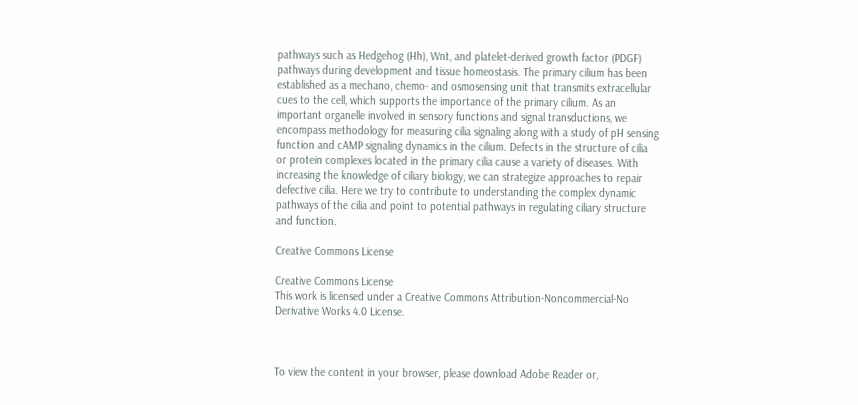pathways such as Hedgehog (Hh), Wnt, and platelet-derived growth factor (PDGF) pathways during development and tissue homeostasis. The primary cilium has been established as a mechano, chemo- and osmosensing unit that transmits extracellular cues to the cell, which supports the importance of the primary cilium. As an important organelle involved in sensory functions and signal transductions, we encompass methodology for measuring cilia signaling along with a study of pH sensing function and cAMP signaling dynamics in the cilium. Defects in the structure of cilia or protein complexes located in the primary cilia cause a variety of diseases. With increasing the knowledge of ciliary biology, we can strategize approaches to repair defective cilia. Here we try to contribute to understanding the complex dynamic pathways of the cilia and point to potential pathways in regulating ciliary structure and function.

Creative Commons License

Creative Commons License
This work is licensed under a Creative Commons Attribution-Noncommercial-No Derivative Works 4.0 License.



To view the content in your browser, please download Adobe Reader or,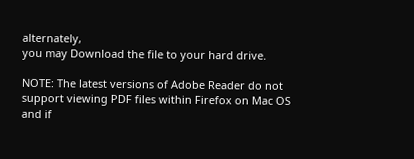alternately,
you may Download the file to your hard drive.

NOTE: The latest versions of Adobe Reader do not support viewing PDF files within Firefox on Mac OS and if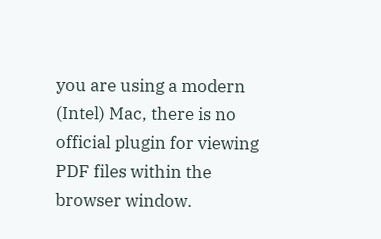you are using a modern (Intel) Mac, there is no official plugin for viewing PDF files within the browser window.